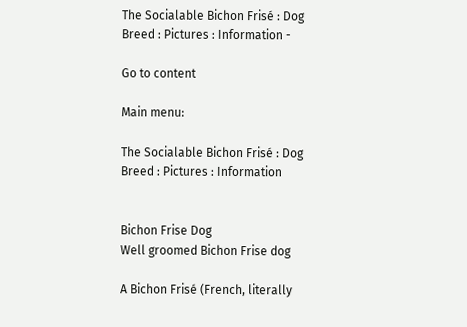The Socialable Bichon Frisé : Dog Breed : Pictures : Information -

Go to content

Main menu:

The Socialable Bichon Frisé : Dog Breed : Pictures : Information


Bichon Frise Dog
Well groomed Bichon Frise dog

A Bichon Frisé (French, literally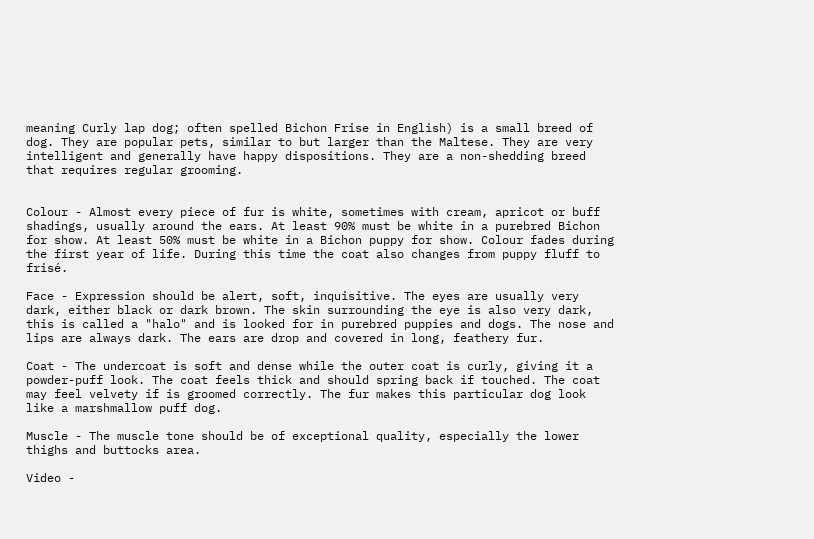meaning Curly lap dog; often spelled Bichon Frise in English) is a small breed of dog. They are popular pets, similar to but larger than the Maltese. They are very intelligent and generally have happy dispositions. They are a non-shedding breed that requires regular grooming.


Colour - Almost every piece of fur is white, sometimes with cream, apricot or buff shadings, usually around the ears. At least 90% must be white in a purebred Bichon for show. At least 50% must be white in a Bichon puppy for show. Colour fades during the first year of life. During this time the coat also changes from puppy fluff to frisé.

Face - Expression should be alert, soft, inquisitive. The eyes are usually very dark, either black or dark brown. The skin surrounding the eye is also very dark, this is called a "halo" and is looked for in purebred puppies and dogs. The nose and lips are always dark. The ears are drop and covered in long, feathery fur.

Coat - The undercoat is soft and dense while the outer coat is curly, giving it a powder-puff look. The coat feels thick and should spring back if touched. The coat may feel velvety if is groomed correctly. The fur makes this particular dog look like a marshmallow puff dog.

Muscle - The muscle tone should be of exceptional quality, especially the lower thighs and buttocks area.

Video -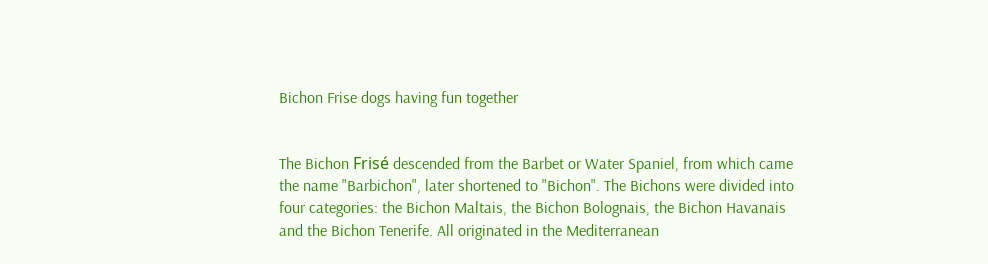Bichon Frise dogs having fun together


The Bichon Frisé descended from the Barbet or Water Spaniel, from which came the name "Barbichon", later shortened to "Bichon". The Bichons were divided into four categories: the Bichon Maltais, the Bichon Bolognais, the Bichon Havanais and the Bichon Tenerife. All originated in the Mediterranean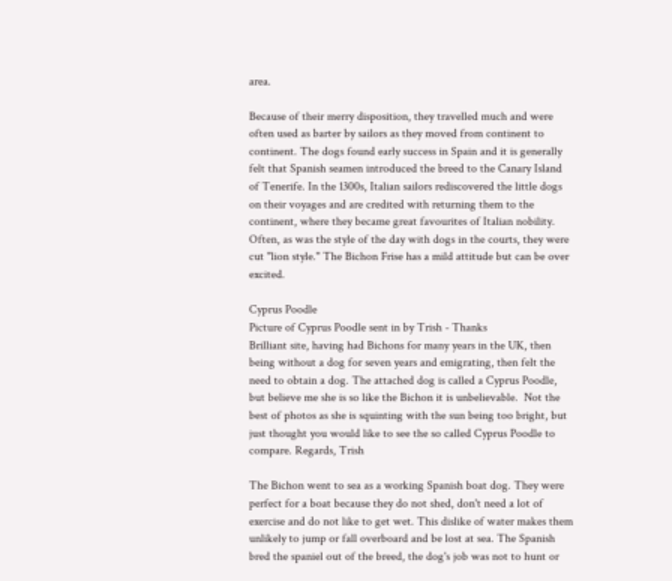area.

Because of their merry disposition, they travelled much and were often used as barter by sailors as they moved from continent to continent. The dogs found early success in Spain and it is generally felt that Spanish seamen introduced the breed to the Canary Island of Tenerife. In the 1300s, Italian sailors rediscovered the little dogs on their voyages and are credited with returning them to the continent, where they became great favourites of Italian nobility. Often, as was the style of the day with dogs in the courts, they were cut "lion style." The Bichon Frise has a mild attitude but can be over excited.

Cyprus Poodle
Picture of Cyprus Poodle sent in by Trish - Thanks
Brilliant site, having had Bichons for many years in the UK, then being without a dog for seven years and emigrating, then felt the need to obtain a dog. The attached dog is called a Cyprus Poodle, but believe me she is so like the Bichon it is unbelievable.  Not the best of photos as she is squinting with the sun being too bright, but just thought you would like to see the so called Cyprus Poodle to compare. Regards, Trish

The Bichon went to sea as a working Spanish boat dog. They were perfect for a boat because they do not shed, don't need a lot of exercise and do not like to get wet. This dislike of water makes them unlikely to jump or fall overboard and be lost at sea. The Spanish bred the spaniel out of the breed, the dog's job was not to hunt or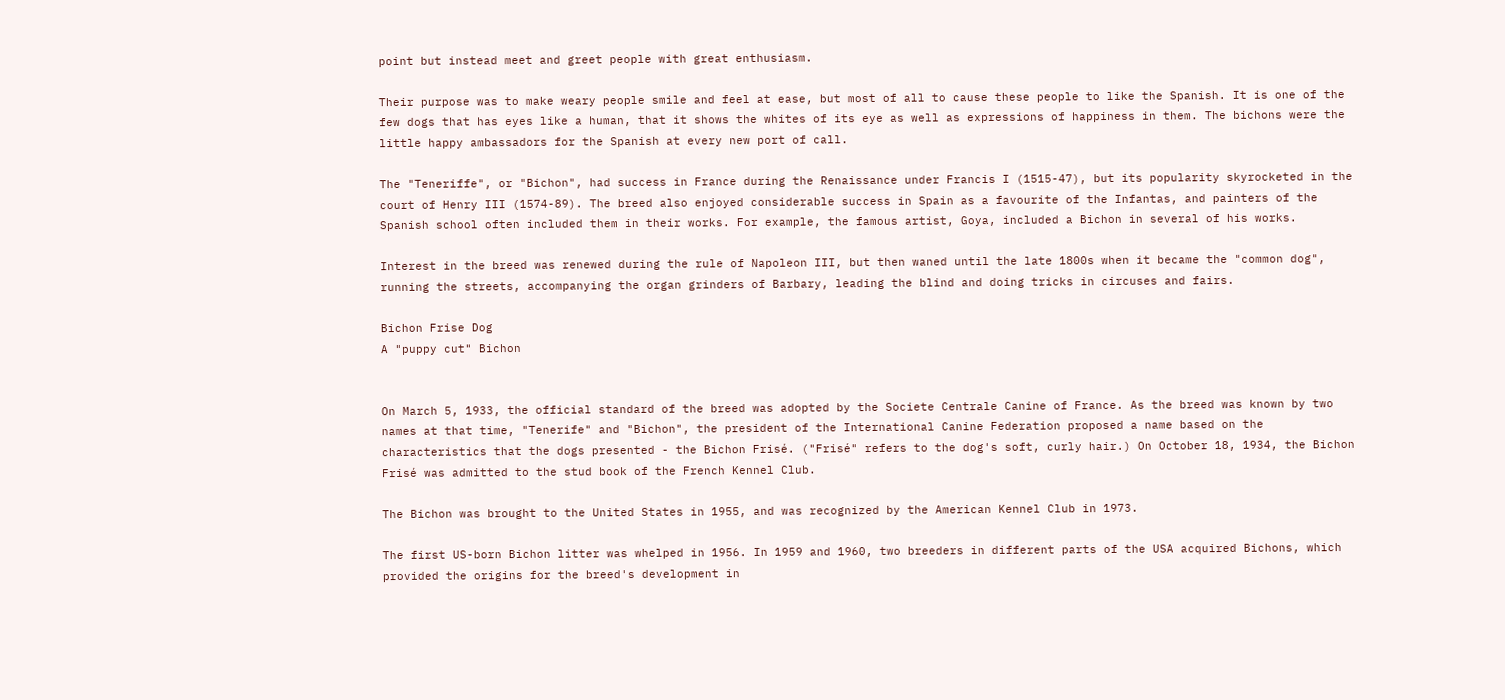point but instead meet and greet people with great enthusiasm.

Their purpose was to make weary people smile and feel at ease, but most of all to cause these people to like the Spanish. It is one of the few dogs that has eyes like a human, that it shows the whites of its eye as well as expressions of happiness in them. The bichons were the little happy ambassadors for the Spanish at every new port of call.

The "Teneriffe", or "Bichon", had success in France during the Renaissance under Francis I (1515-47), but its popularity skyrocketed in the court of Henry III (1574-89). The breed also enjoyed considerable success in Spain as a favourite of the Infantas, and painters of the Spanish school often included them in their works. For example, the famous artist, Goya, included a Bichon in several of his works.

Interest in the breed was renewed during the rule of Napoleon III, but then waned until the late 1800s when it became the "common dog", running the streets, accompanying the organ grinders of Barbary, leading the blind and doing tricks in circuses and fairs.

Bichon Frise Dog
A "puppy cut" Bichon


On March 5, 1933, the official standard of the breed was adopted by the Societe Centrale Canine of France. As the breed was known by two names at that time, "Tenerife" and "Bichon", the president of the International Canine Federation proposed a name based on the characteristics that the dogs presented - the Bichon Frisé. ("Frisé" refers to the dog's soft, curly hair.) On October 18, 1934, the Bichon Frisé was admitted to the stud book of the French Kennel Club.

The Bichon was brought to the United States in 1955, and was recognized by the American Kennel Club in 1973.

The first US-born Bichon litter was whelped in 1956. In 1959 and 1960, two breeders in different parts of the USA acquired Bichons, which provided the origins for the breed's development in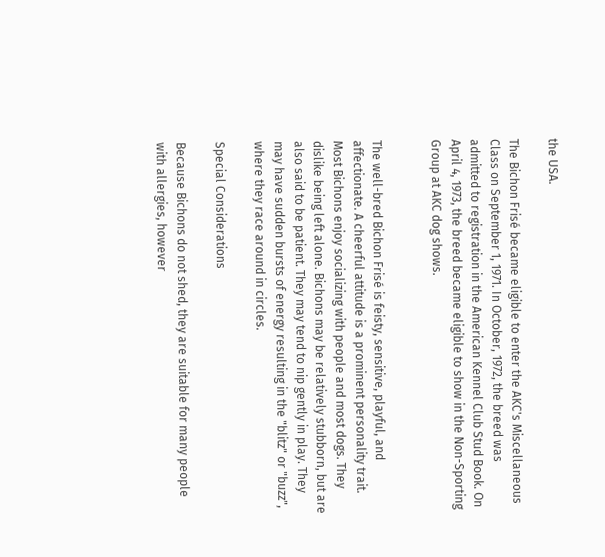the USA.

The Bichon Frisé became eligible to enter the AKC's Miscellaneous Class on September 1, 1971. In October, 1972, the breed was admitted to registration in the American Kennel Club Stud Book. On April 4, 1973, the breed became eligible to show in the Non-Sporting Group at AKC dog shows.


The well-bred Bichon Frisé is feisty, sensitive, playful, and affectionate. A cheerful attitude is a prominent personality trait. Most Bichons enjoy socializing with people and most dogs. They dislike being left alone. Bichons may be relatively stubborn, but are also said to be patient. They may tend to nip gently in play. They may have sudden bursts of energy resulting in the "blitz" or "buzz", where they race around in circles.

Special Considerations

Because Bichons do not shed, they are suitable for many people with allergies, however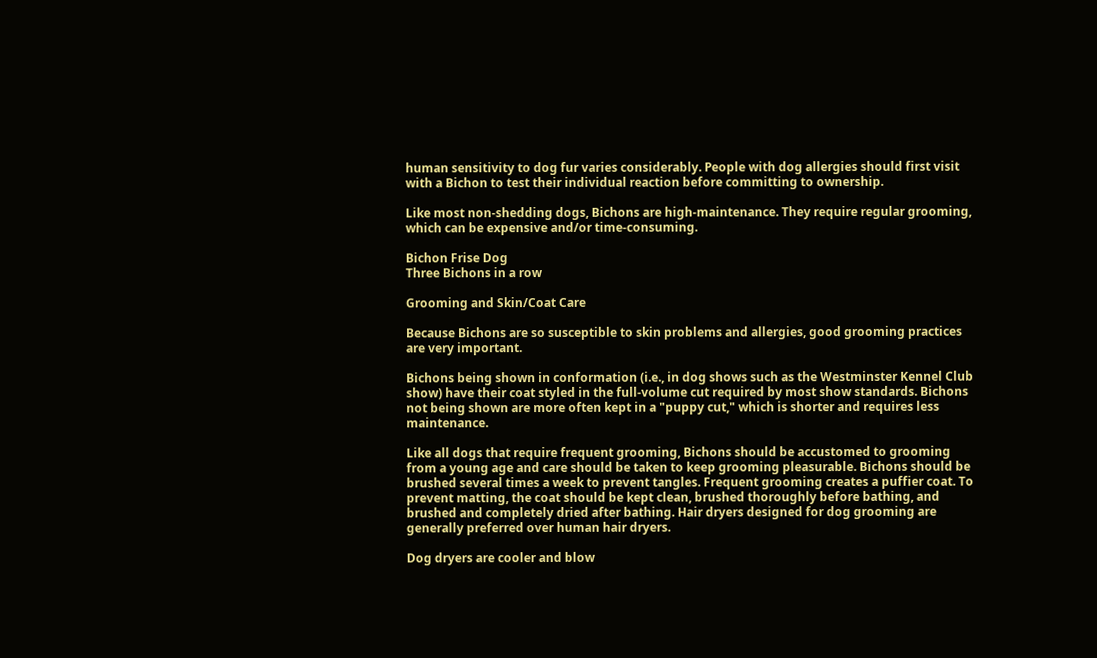human sensitivity to dog fur varies considerably. People with dog allergies should first visit with a Bichon to test their individual reaction before committing to ownership.

Like most non-shedding dogs, Bichons are high-maintenance. They require regular grooming, which can be expensive and/or time-consuming.

Bichon Frise Dog
Three Bichons in a row

Grooming and Skin/Coat Care

Because Bichons are so susceptible to skin problems and allergies, good grooming practices are very important.

Bichons being shown in conformation (i.e., in dog shows such as the Westminster Kennel Club show) have their coat styled in the full-volume cut required by most show standards. Bichons not being shown are more often kept in a "puppy cut," which is shorter and requires less maintenance.

Like all dogs that require frequent grooming, Bichons should be accustomed to grooming from a young age and care should be taken to keep grooming pleasurable. Bichons should be brushed several times a week to prevent tangles. Frequent grooming creates a puffier coat. To prevent matting, the coat should be kept clean, brushed thoroughly before bathing, and brushed and completely dried after bathing. Hair dryers designed for dog grooming are generally preferred over human hair dryers.

Dog dryers are cooler and blow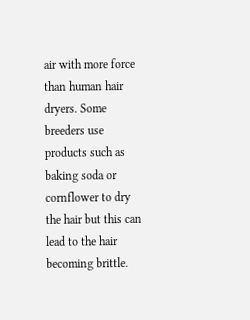air with more force than human hair dryers. Some breeders use products such as baking soda or cornflower to dry the hair but this can lead to the hair becoming brittle.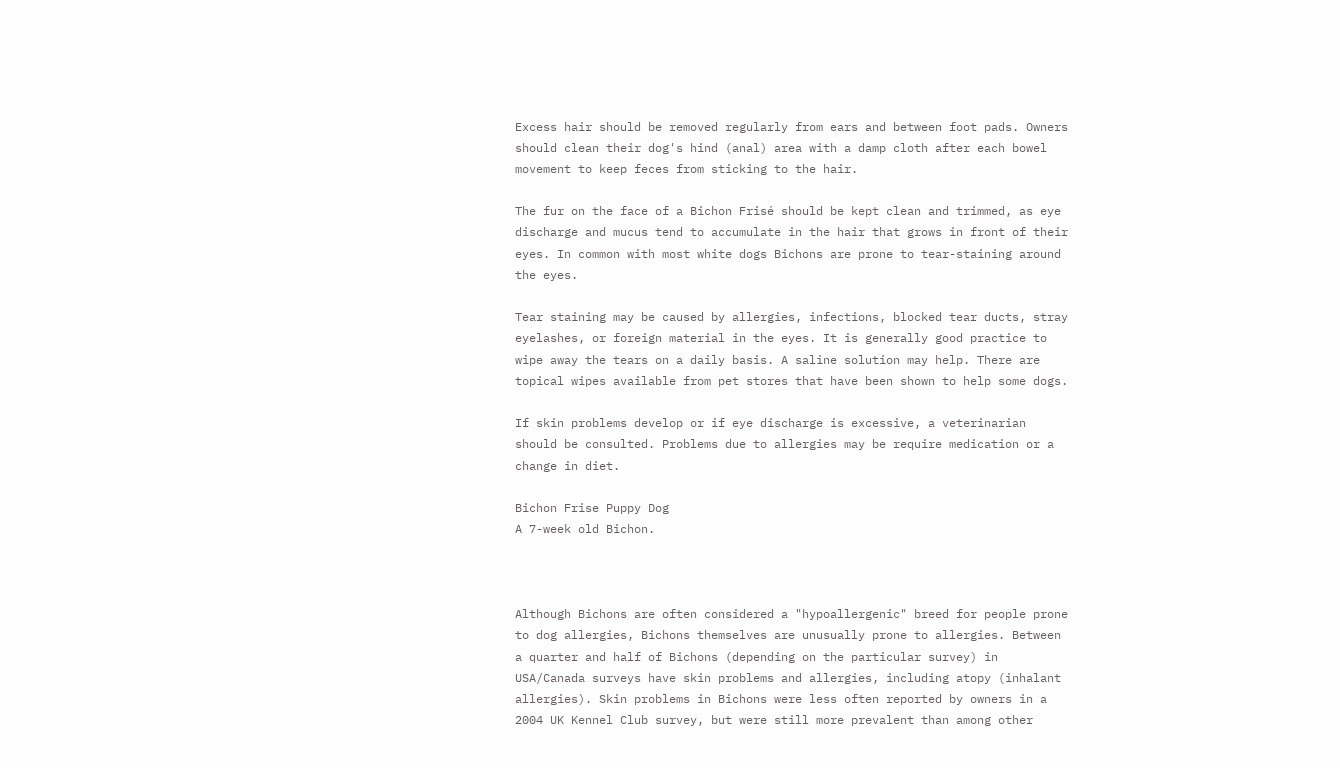Excess hair should be removed regularly from ears and between foot pads. Owners should clean their dog's hind (anal) area with a damp cloth after each bowel movement to keep feces from sticking to the hair.

The fur on the face of a Bichon Frisé should be kept clean and trimmed, as eye discharge and mucus tend to accumulate in the hair that grows in front of their eyes. In common with most white dogs Bichons are prone to tear-staining around the eyes.

Tear staining may be caused by allergies, infections, blocked tear ducts, stray eyelashes, or foreign material in the eyes. It is generally good practice to wipe away the tears on a daily basis. A saline solution may help. There are topical wipes available from pet stores that have been shown to help some dogs.

If skin problems develop or if eye discharge is excessive, a veterinarian should be consulted. Problems due to allergies may be require medication or a change in diet.

Bichon Frise Puppy Dog
A 7-week old Bichon.



Although Bichons are often considered a "hypoallergenic" breed for people prone to dog allergies, Bichons themselves are unusually prone to allergies. Between a quarter and half of Bichons (depending on the particular survey) in USA/Canada surveys have skin problems and allergies, including atopy (inhalant allergies). Skin problems in Bichons were less often reported by owners in a 2004 UK Kennel Club survey, but were still more prevalent than among other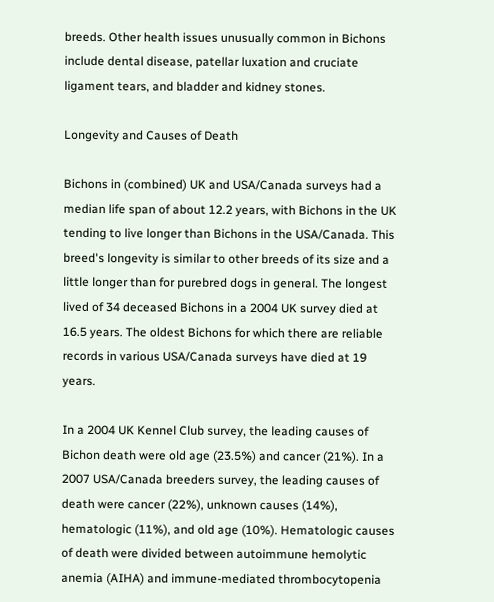breeds. Other health issues unusually common in Bichons include dental disease, patellar luxation and cruciate ligament tears, and bladder and kidney stones.

Longevity and Causes of Death

Bichons in (combined) UK and USA/Canada surveys had a median life span of about 12.2 years, with Bichons in the UK tending to live longer than Bichons in the USA/Canada. This breed's longevity is similar to other breeds of its size and a little longer than for purebred dogs in general. The longest lived of 34 deceased Bichons in a 2004 UK survey died at 16.5 years. The oldest Bichons for which there are reliable records in various USA/Canada surveys have died at 19 years.

In a 2004 UK Kennel Club survey, the leading causes of Bichon death were old age (23.5%) and cancer (21%). In a 2007 USA/Canada breeders survey, the leading causes of death were cancer (22%), unknown causes (14%), hematologic (11%), and old age (10%). Hematologic causes of death were divided between autoimmune hemolytic anemia (AIHA) and immune-mediated thrombocytopenia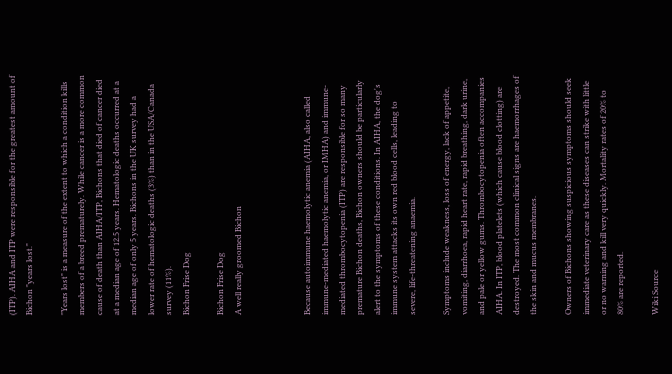(ITP). AIHA and ITP were responsible for the greatest amount of Bichon "years lost."

"Years lost" is a measure of the extent to which a condition kills members of a breed prematurely. While cancer is a more common cause of death than AIHA/ITP, Bichons that died of cancer died at a median age of 12.5 years. Hematologic deaths occurred at a median age of only 5 years. Bichons in the UK survey had a lower rate of hematologic deaths (3%) than in the USA/Canada survey (11%).
Bichon Frise Dog

Bichon Frise Dog
A well really groomed Bichon



Because autoimmune haemolytic anemia (AIHA, also called immune-mediated haemolytic anemia, or IMHA) and immune-mediated thrombocytopenia (ITP) are responsible for so many premature Bichon deaths, Bichon owners should be particularly alert to the symptoms of these conditions. In AIHA, the dog's immune system attacks its own red blood cells, leading to severe, life-threatening anaemia.

Symptoms include weakness, loss of energy, lack of appetite, vomiting, diarrhoea, rapid heart rate, rapid breathing, dark urine, and pale or yellow gums. Thrombocytopenia often accompanies AIHA. In ITP, blood platelets (which cause blood clotting) are destroyed. The most common clinical signs are haemorrhages of the skin and mucus membranes.

Owners of Bichons showing suspicious symptoms should seek immediate veterinary care as these diseases can strike with little or no warning and kill very quickly. Mortality rates of 20% to 80% are reported.

Wiki Source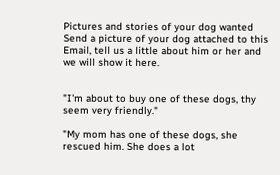Pictures and stories of your dog wanted
Send a picture of your dog attached to this  Email, tell us a little about him or her and we will show it here.


"I'm about to buy one of these dogs, thy seem very friendly."

"My mom has one of these dogs, she rescued him. She does a lot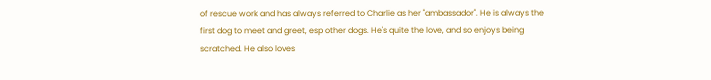of rescue work and has always referred to Charlie as her "ambassador". He is always the first dog to meet and greet, esp other dogs. He's quite the love, and so enjoys being scratched. He also loves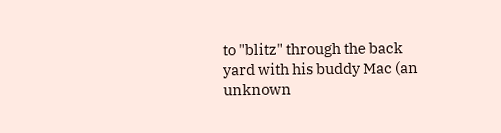to "blitz" through the back yard with his buddy Mac (an unknown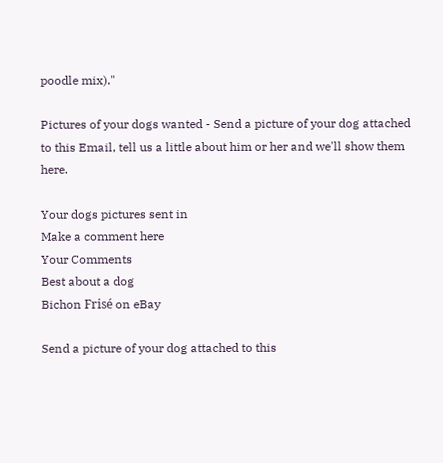poodle mix)."

Pictures of your dogs wanted - Send a picture of your dog attached to this Email, tell us a little about him or her and we'll show them here.

Your dogs pictures sent in
Make a comment here
Your Comments
Best about a dog
Bichon Frisé on eBay

Send a picture of your dog attached to this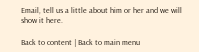Email, tell us a little about him or her and we will show it here.

Back to content | Back to main menu